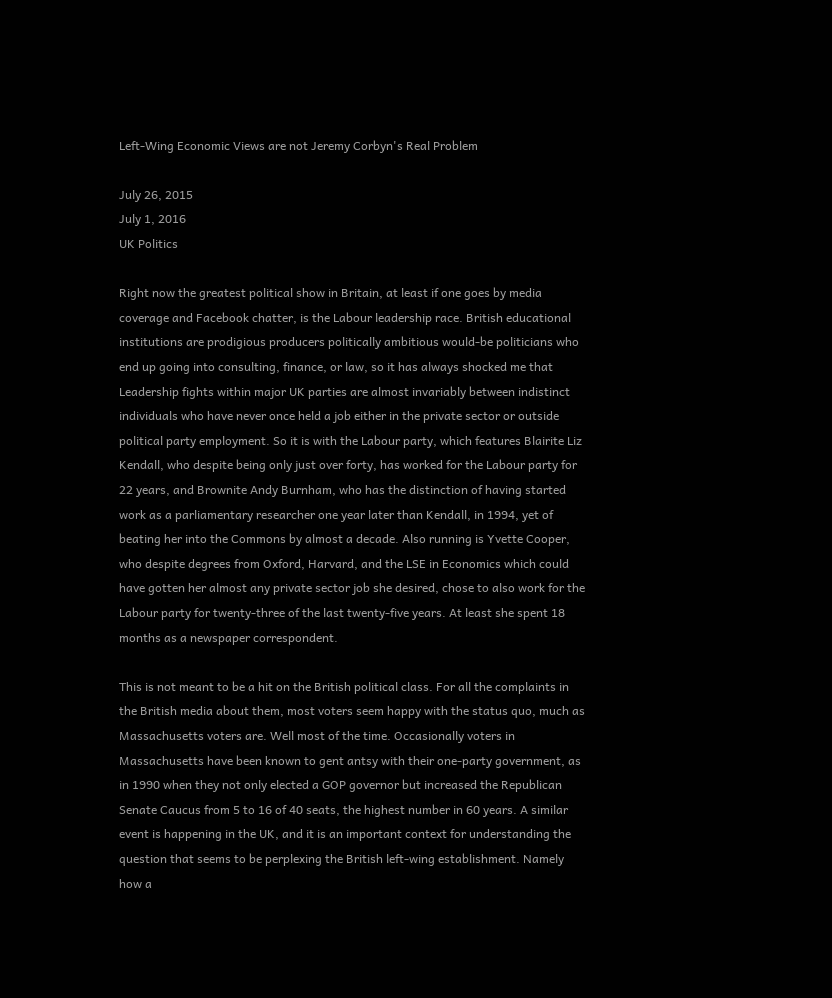Left-Wing Economic Views are not Jeremy Corbyn's Real Problem

July 26, 2015
July 1, 2016
UK Politics

Right now the greatest political show in Britain, at least if one goes by media coverage and Facebook chatter, is the Labour leadership race. British educational institutions are prodigious producers politically ambitious would-be politicians who end up going into consulting, finance, or law, so it has always shocked me that Leadership fights within major UK parties are almost invariably between indistinct individuals who have never once held a job either in the private sector or outside political party employment. So it is with the Labour party, which features Blairite Liz Kendall, who despite being only just over forty, has worked for the Labour party for 22 years, and Brownite Andy Burnham, who has the distinction of having started work as a parliamentary researcher one year later than Kendall, in 1994, yet of beating her into the Commons by almost a decade. Also running is Yvette Cooper, who despite degrees from Oxford, Harvard, and the LSE in Economics which could have gotten her almost any private sector job she desired, chose to also work for the Labour party for twenty-three of the last twenty-five years. At least she spent 18 months as a newspaper correspondent.

This is not meant to be a hit on the British political class. For all the complaints in the British media about them, most voters seem happy with the status quo, much as Massachusetts voters are. Well most of the time. Occasionally voters in Massachusetts have been known to gent antsy with their one-party government, as in 1990 when they not only elected a GOP governor but increased the Republican Senate Caucus from 5 to 16 of 40 seats, the highest number in 60 years. A similar event is happening in the UK, and it is an important context for understanding the question that seems to be perplexing the British left-wing establishment. Namely how a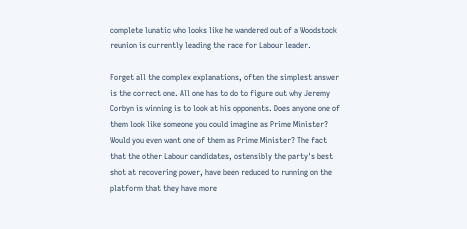complete lunatic who looks like he wandered out of a Woodstock reunion is currently leading the race for Labour leader.

Forget all the complex explanations, often the simplest answer is the correct one. All one has to do to figure out why Jeremy Corbyn is winning is to look at his opponents. Does anyone one of them look like someone you could imagine as Prime Minister? Would you even want one of them as Prime Minister? The fact that the other Labour candidates, ostensibly the party's best shot at recovering power, have been reduced to running on the platform that they have more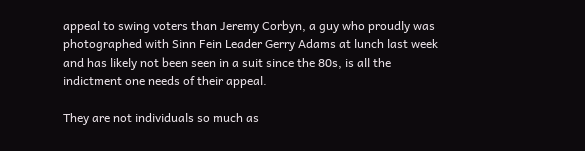appeal to swing voters than Jeremy Corbyn, a guy who proudly was photographed with Sinn Fein Leader Gerry Adams at lunch last week and has likely not been seen in a suit since the 80s, is all the indictment one needs of their appeal.

They are not individuals so much as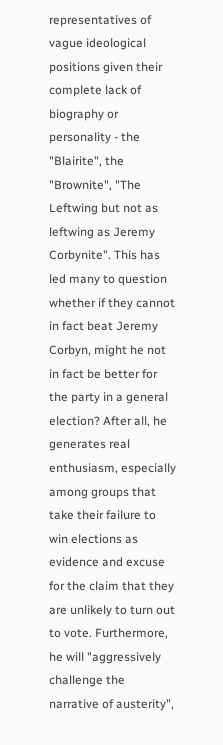representatives of vague ideological positions given their complete lack of biography or personality - the "Blairite", the "Brownite", "The Leftwing but not as leftwing as Jeremy Corbynite". This has led many to question whether if they cannot in fact beat Jeremy Corbyn, might he not in fact be better for the party in a general election? After all, he generates real enthusiasm, especially among groups that take their failure to win elections as evidence and excuse for the claim that they are unlikely to turn out to vote. Furthermore, he will "aggressively challenge the narrative of austerity",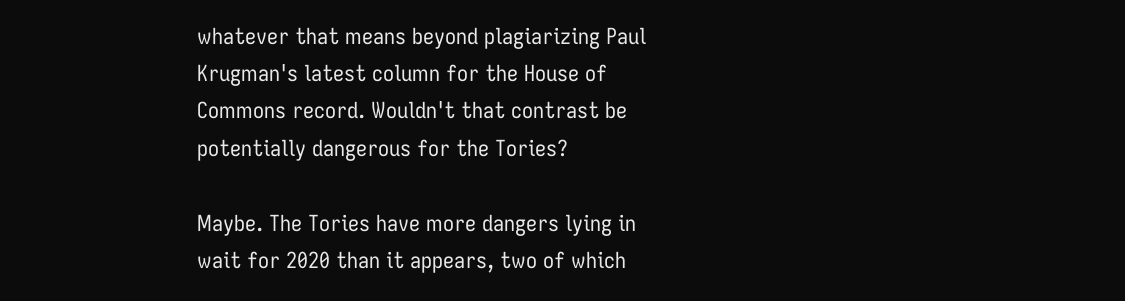whatever that means beyond plagiarizing Paul Krugman's latest column for the House of Commons record. Wouldn't that contrast be potentially dangerous for the Tories?

Maybe. The Tories have more dangers lying in wait for 2020 than it appears, two of which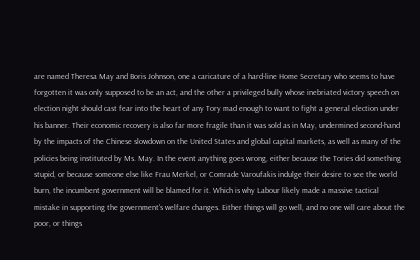are named Theresa May and Boris Johnson, one a caricature of a hard-line Home Secretary who seems to have forgotten it was only supposed to be an act, and the other a privileged bully whose inebriated victory speech on election night should cast fear into the heart of any Tory mad enough to want to fight a general election under his banner. Their economic recovery is also far more fragile than it was sold as in May, undermined second-hand by the impacts of the Chinese slowdown on the United States and global capital markets, as well as many of the policies being instituted by Ms. May. In the event anything goes wrong, either because the Tories did something stupid, or because someone else like Frau Merkel, or Comrade Varoufakis indulge their desire to see the world burn, the incumbent government will be blamed for it. Which is why Labour likely made a massive tactical mistake in supporting the government's welfare changes. Either things will go well, and no one will care about the poor, or things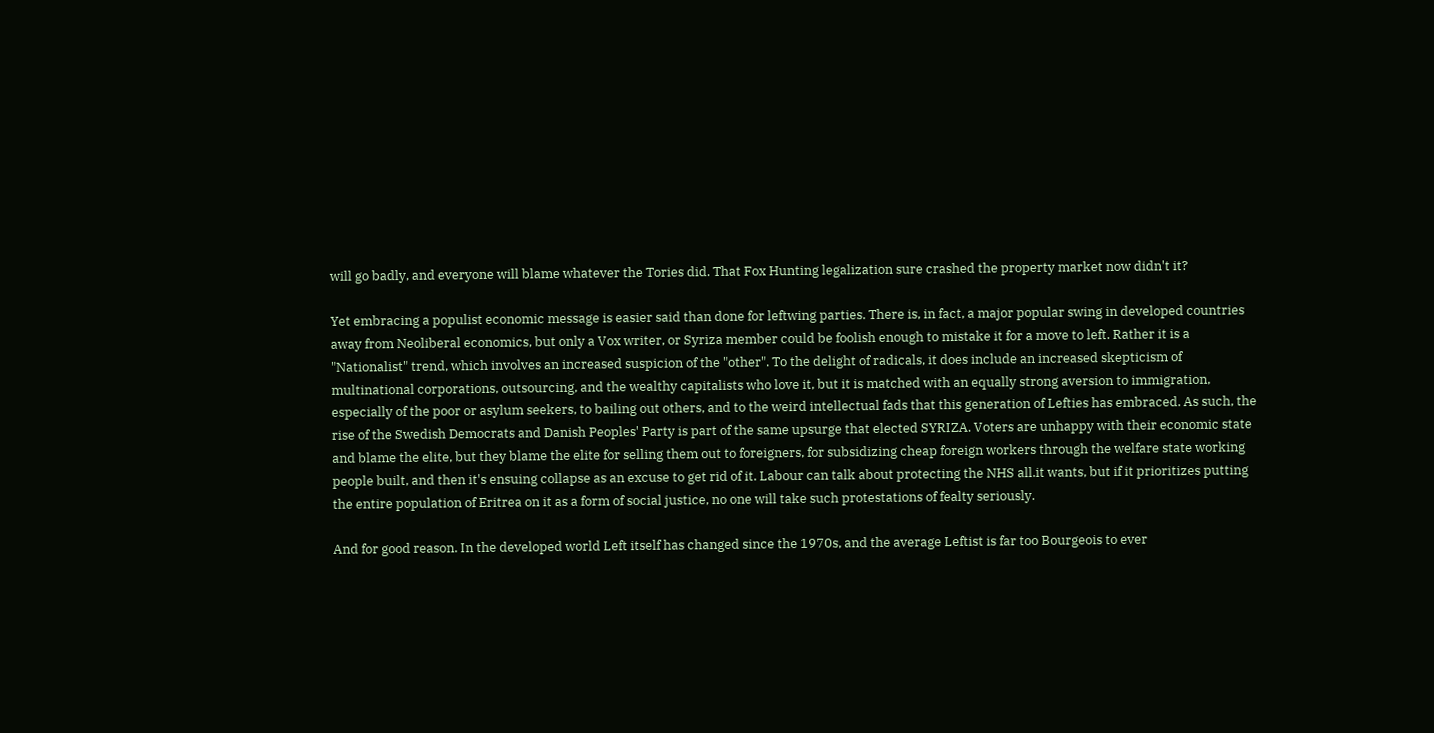will go badly, and everyone will blame whatever the Tories did. That Fox Hunting legalization sure crashed the property market now didn't it?

Yet embracing a populist economic message is easier said than done for leftwing parties. There is, in fact, a major popular swing in developed countries away from Neoliberal economics, but only a Vox writer, or Syriza member could be foolish enough to mistake it for a move to left. Rather it is a "Nationalist" trend, which involves an increased suspicion of the "other". To the delight of radicals, it does include an increased skepticism of multinational corporations, outsourcing, and the wealthy capitalists who love it, but it is matched with an equally strong aversion to immigration, especially of the poor or asylum seekers, to bailing out others, and to the weird intellectual fads that this generation of Lefties has embraced. As such, the rise of the Swedish Democrats and Danish Peoples' Party is part of the same upsurge that elected SYRIZA. Voters are unhappy with their economic state and blame the elite, but they blame the elite for selling them out to foreigners, for subsidizing cheap foreign workers through the welfare state working people built, and then it's ensuing collapse as an excuse to get rid of it. Labour can talk about protecting the NHS all.it wants, but if it prioritizes putting the entire population of Eritrea on it as a form of social justice, no one will take such protestations of fealty seriously.

And for good reason. In the developed world Left itself has changed since the 1970s, and the average Leftist is far too Bourgeois to ever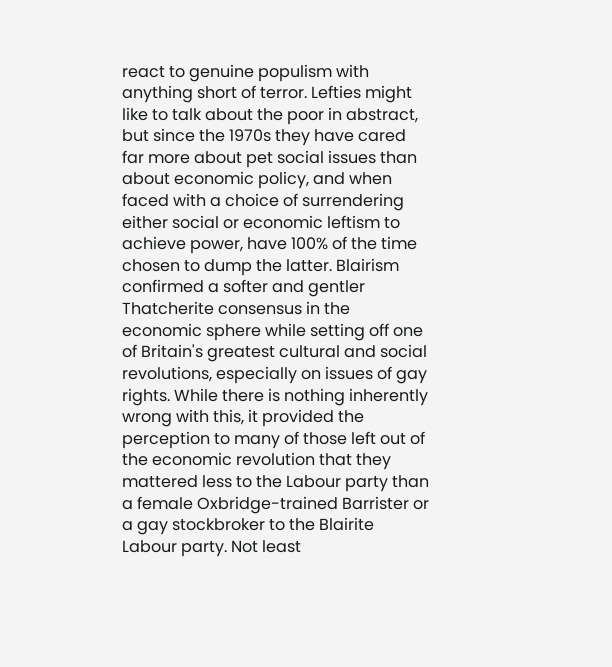react to genuine populism with anything short of terror. Lefties might like to talk about the poor in abstract, but since the 1970s they have cared far more about pet social issues than about economic policy, and when faced with a choice of surrendering either social or economic leftism to achieve power, have 100% of the time chosen to dump the latter. Blairism confirmed a softer and gentler Thatcherite consensus in the economic sphere while setting off one of Britain's greatest cultural and social revolutions, especially on issues of gay rights. While there is nothing inherently wrong with this, it provided the perception to many of those left out of the economic revolution that they mattered less to the Labour party than a female Oxbridge-trained Barrister or a gay stockbroker to the Blairite Labour party. Not least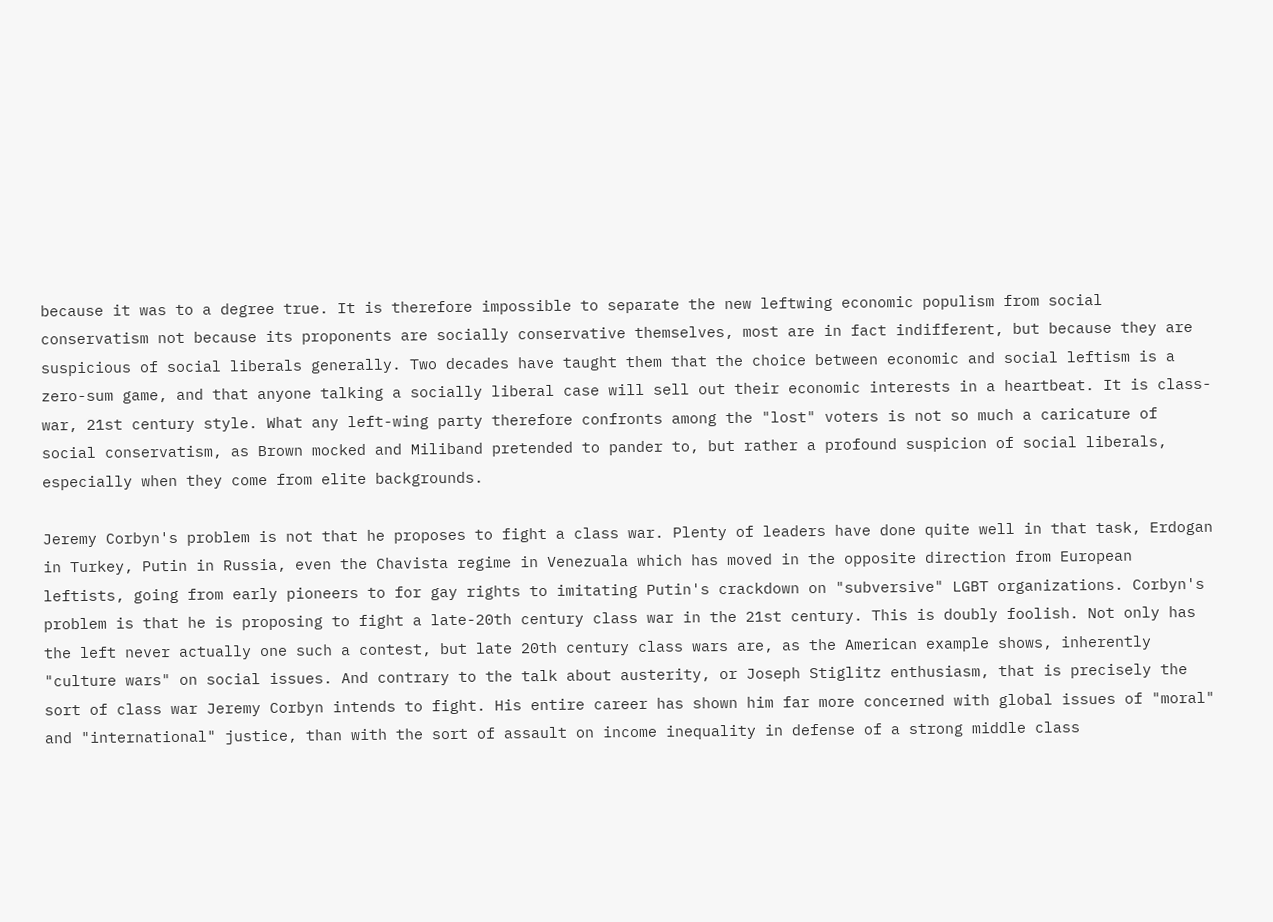because it was to a degree true. It is therefore impossible to separate the new leftwing economic populism from social conservatism not because its proponents are socially conservative themselves, most are in fact indifferent, but because they are suspicious of social liberals generally. Two decades have taught them that the choice between economic and social leftism is a zero-sum game, and that anyone talking a socially liberal case will sell out their economic interests in a heartbeat. It is class-war, 21st century style. What any left-wing party therefore confronts among the "lost" voters is not so much a caricature of social conservatism, as Brown mocked and Miliband pretended to pander to, but rather a profound suspicion of social liberals, especially when they come from elite backgrounds.

Jeremy Corbyn's problem is not that he proposes to fight a class war. Plenty of leaders have done quite well in that task, Erdogan in Turkey, Putin in Russia, even the Chavista regime in Venezuala which has moved in the opposite direction from European leftists, going from early pioneers to for gay rights to imitating Putin's crackdown on "subversive" LGBT organizations. Corbyn's problem is that he is proposing to fight a late-20th century class war in the 21st century. This is doubly foolish. Not only has the left never actually one such a contest, but late 20th century class wars are, as the American example shows, inherently "culture wars" on social issues. And contrary to the talk about austerity, or Joseph Stiglitz enthusiasm, that is precisely the sort of class war Jeremy Corbyn intends to fight. His entire career has shown him far more concerned with global issues of "moral" and "international" justice, than with the sort of assault on income inequality in defense of a strong middle class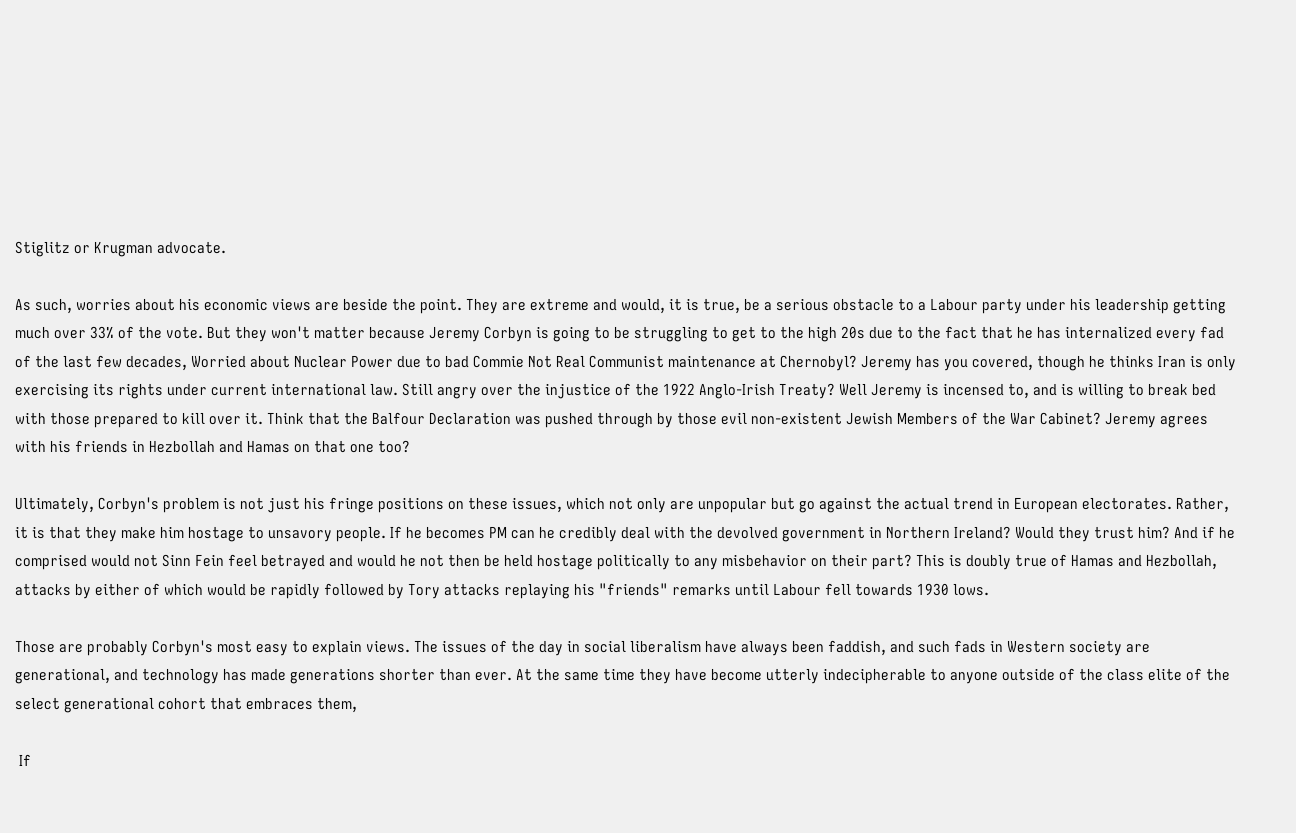Stiglitz or Krugman advocate.

As such, worries about his economic views are beside the point. They are extreme and would, it is true, be a serious obstacle to a Labour party under his leadership getting much over 33% of the vote. But they won't matter because Jeremy Corbyn is going to be struggling to get to the high 20s due to the fact that he has internalized every fad of the last few decades, Worried about Nuclear Power due to bad Commie Not Real Communist maintenance at Chernobyl? Jeremy has you covered, though he thinks Iran is only exercising its rights under current international law. Still angry over the injustice of the 1922 Anglo-Irish Treaty? Well Jeremy is incensed to, and is willing to break bed with those prepared to kill over it. Think that the Balfour Declaration was pushed through by those evil non-existent Jewish Members of the War Cabinet? Jeremy agrees with his friends in Hezbollah and Hamas on that one too?

Ultimately, Corbyn's problem is not just his fringe positions on these issues, which not only are unpopular but go against the actual trend in European electorates. Rather, it is that they make him hostage to unsavory people. If he becomes PM can he credibly deal with the devolved government in Northern Ireland? Would they trust him? And if he comprised would not Sinn Fein feel betrayed and would he not then be held hostage politically to any misbehavior on their part? This is doubly true of Hamas and Hezbollah, attacks by either of which would be rapidly followed by Tory attacks replaying his "friends" remarks until Labour fell towards 1930 lows.

Those are probably Corbyn's most easy to explain views. The issues of the day in social liberalism have always been faddish, and such fads in Western society are generational, and technology has made generations shorter than ever. At the same time they have become utterly indecipherable to anyone outside of the class elite of the select generational cohort that embraces them,

 If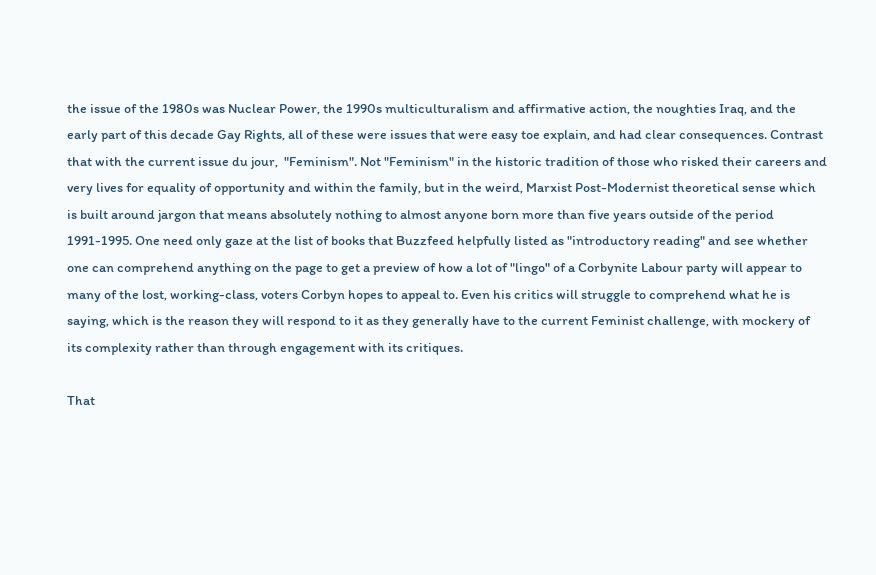the issue of the 1980s was Nuclear Power, the 1990s multiculturalism and affirmative action, the noughties Iraq, and the early part of this decade Gay Rights, all of these were issues that were easy toe explain, and had clear consequences. Contrast that with the current issue du jour,  "Feminism". Not "Feminism" in the historic tradition of those who risked their careers and very lives for equality of opportunity and within the family, but in the weird, Marxist Post-Modernist theoretical sense which is built around jargon that means absolutely nothing to almost anyone born more than five years outside of the period 1991-1995. One need only gaze at the list of books that Buzzfeed helpfully listed as "introductory reading" and see whether one can comprehend anything on the page to get a preview of how a lot of "lingo" of a Corbynite Labour party will appear to many of the lost, working-class, voters Corbyn hopes to appeal to. Even his critics will struggle to comprehend what he is saying, which is the reason they will respond to it as they generally have to the current Feminist challenge, with mockery of its complexity rather than through engagement with its critiques.

That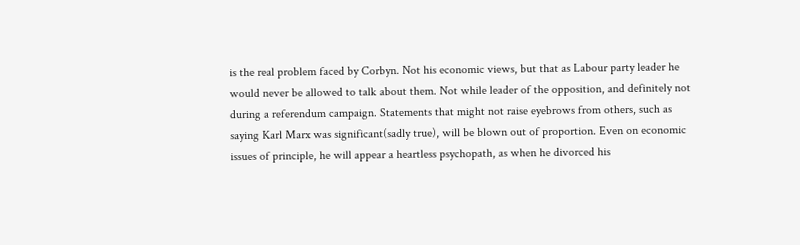is the real problem faced by Corbyn. Not his economic views, but that as Labour party leader he would never be allowed to talk about them. Not while leader of the opposition, and definitely not during a referendum campaign. Statements that might not raise eyebrows from others, such as saying Karl Marx was significant(sadly true), will be blown out of proportion. Even on economic issues of principle, he will appear a heartless psychopath, as when he divorced his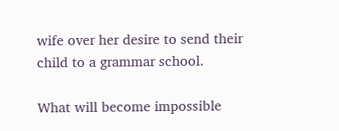wife over her desire to send their child to a grammar school.

What will become impossible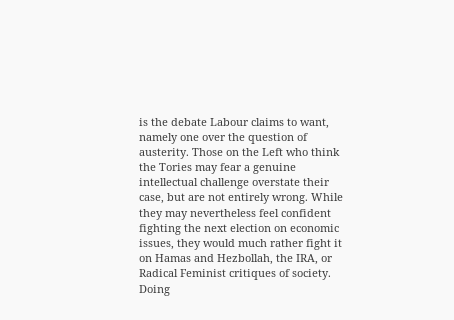is the debate Labour claims to want, namely one over the question of austerity. Those on the Left who think the Tories may fear a genuine intellectual challenge overstate their case, but are not entirely wrong. While they may nevertheless feel confident fighting the next election on economic issues, they would much rather fight it on Hamas and Hezbollah, the IRA, or Radical Feminist critiques of society. Doing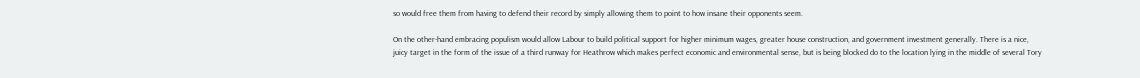so would free them from having to defend their record by simply allowing them to point to how insane their opponents seem.

On the other-hand embracing populism would allow Labour to build political support for higher minimum wages, greater house construction, and government investment generally. There is a nice, juicy target in the form of the issue of a third runway for Heathrow which makes perfect economic and environmental sense, but is being blocked do to the location lying in the middle of several Tory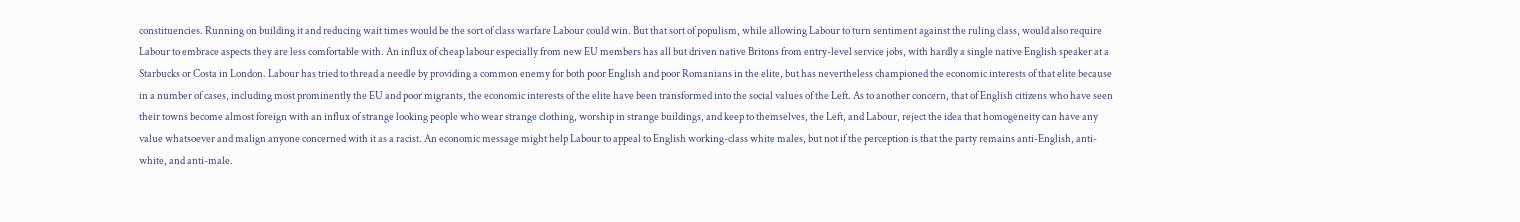constituencies. Running on building it and reducing wait times would be the sort of class warfare Labour could win. But that sort of populism, while allowing Labour to turn sentiment against the ruling class, would also require Labour to embrace aspects they are less comfortable with. An influx of cheap labour especially from new EU members has all but driven native Britons from entry-level service jobs, with hardly a single native English speaker at a Starbucks or Costa in London. Labour has tried to thread a needle by providing a common enemy for both poor English and poor Romanians in the elite, but has nevertheless championed the economic interests of that elite because in a number of cases, including most prominently the EU and poor migrants, the economic interests of the elite have been transformed into the social values of the Left. As to another concern, that of English citizens who have seen their towns become almost foreign with an influx of strange looking people who wear strange clothing, worship in strange buildings, and keep to themselves, the Left, and Labour, reject the idea that homogeneity can have any value whatsoever and malign anyone concerned with it as a racist. An economic message might help Labour to appeal to English working-class white males, but not if the perception is that the party remains anti-English, anti-white, and anti-male.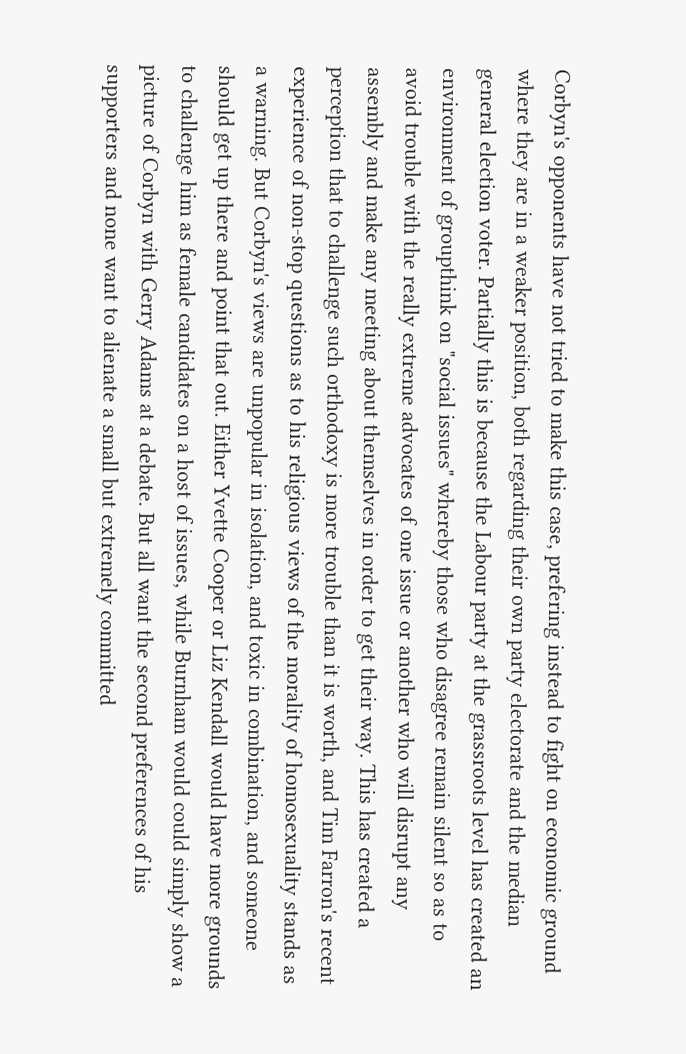Corbyn's opponents have not tried to make this case, prefering instead to fight on economic ground where they are in a weaker position, both regarding their own party electorate and the median general election voter. Partially this is because the Labour party at the grassroots level has created an environment of groupthink on "social issues" whereby those who disagree remain silent so as to avoid trouble with the really extreme advocates of one issue or another who will disrupt any assembly and make any meeting about themselves in order to get their way. This has created a perception that to challenge such orthodoxy is more trouble than it is worth, and Tim Farron's recent experience of non-stop questions as to his religious views of the morality of homosexuality stands as a warning. But Corbyn's views are unpopular in isolation, and toxic in combination, and someone should get up there and point that out. Either Yvette Cooper or Liz Kendall would have more grounds to challenge him as female candidates on a host of issues, while Burnham would could simply show a picture of Corbyn with Gerry Adams at a debate. But all want the second preferences of his supporters and none want to alienate a small but extremely committed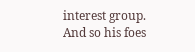interest group. And so his foes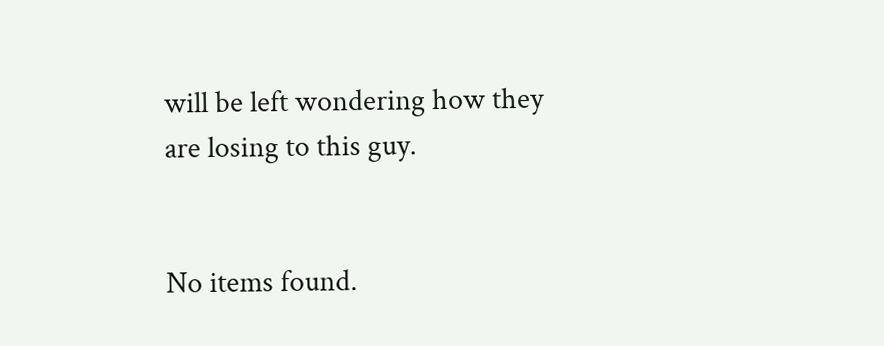will be left wondering how they are losing to this guy.


No items found.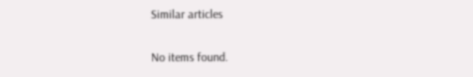Similar articles

No items found.